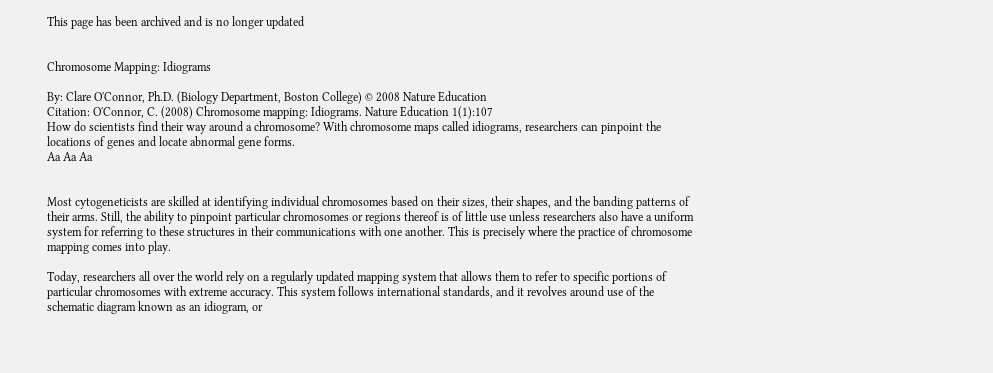This page has been archived and is no longer updated


Chromosome Mapping: Idiograms

By: Clare O'Connor, Ph.D. (Biology Department, Boston College) © 2008 Nature Education
Citation: O'Connor, C. (2008) Chromosome mapping: Idiograms. Nature Education 1(1):107
How do scientists find their way around a chromosome? With chromosome maps called idiograms, researchers can pinpoint the locations of genes and locate abnormal gene forms.
Aa Aa Aa


Most cytogeneticists are skilled at identifying individual chromosomes based on their sizes, their shapes, and the banding patterns of their arms. Still, the ability to pinpoint particular chromosomes or regions thereof is of little use unless researchers also have a uniform system for referring to these structures in their communications with one another. This is precisely where the practice of chromosome mapping comes into play.

Today, researchers all over the world rely on a regularly updated mapping system that allows them to refer to specific portions of particular chromosomes with extreme accuracy. This system follows international standards, and it revolves around use of the schematic diagram known as an idiogram, or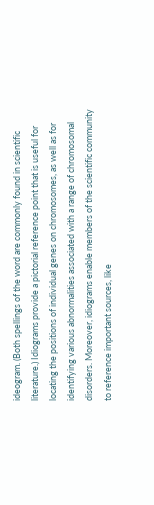ideogram. (Both spellings of the word are commonly found in scientific literature.) Idiograms provide a pictorial reference point that is useful for locating the positions of individual genes on chromosomes, as well as for identifying various abnormalities associated with a range of chromosomal disorders. Moreover, idiograms enable members of the scientific community to reference important sources, like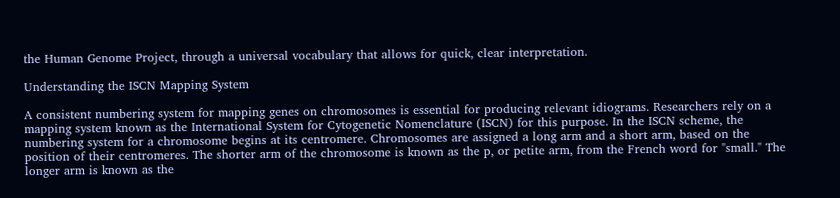the Human Genome Project, through a universal vocabulary that allows for quick, clear interpretation.

Understanding the ISCN Mapping System

A consistent numbering system for mapping genes on chromosomes is essential for producing relevant idiograms. Researchers rely on a mapping system known as the International System for Cytogenetic Nomenclature (ISCN) for this purpose. In the ISCN scheme, the numbering system for a chromosome begins at its centromere. Chromosomes are assigned a long arm and a short arm, based on the position of their centromeres. The shorter arm of the chromosome is known as the p, or petite arm, from the French word for "small." The longer arm is known as the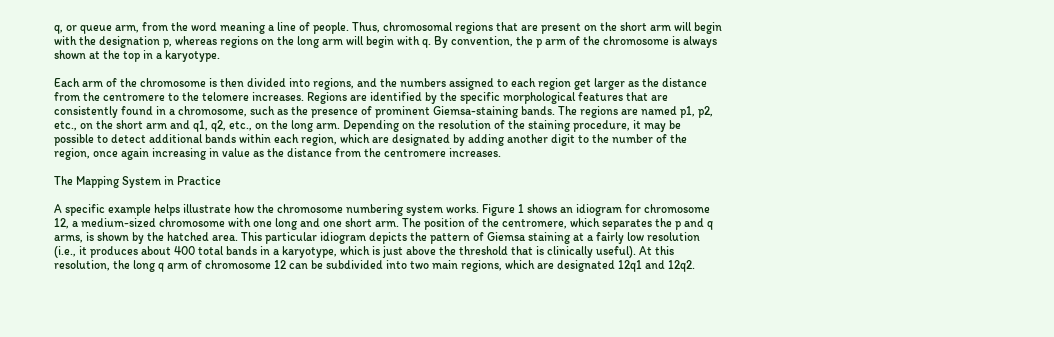q, or queue arm, from the word meaning a line of people. Thus, chromosomal regions that are present on the short arm will begin with the designation p, whereas regions on the long arm will begin with q. By convention, the p arm of the chromosome is always shown at the top in a karyotype.

Each arm of the chromosome is then divided into regions, and the numbers assigned to each region get larger as the distance from the centromere to the telomere increases. Regions are identified by the specific morphological features that are consistently found in a chromosome, such as the presence of prominent Giemsa-staining bands. The regions are named p1, p2, etc., on the short arm and q1, q2, etc., on the long arm. Depending on the resolution of the staining procedure, it may be possible to detect additional bands within each region, which are designated by adding another digit to the number of the region, once again increasing in value as the distance from the centromere increases.

The Mapping System in Practice

A specific example helps illustrate how the chromosome numbering system works. Figure 1 shows an idiogram for chromosome 12, a medium-sized chromosome with one long and one short arm. The position of the centromere, which separates the p and q arms, is shown by the hatched area. This particular idiogram depicts the pattern of Giemsa staining at a fairly low resolution (i.e., it produces about 400 total bands in a karyotype, which is just above the threshold that is clinically useful). At this resolution, the long q arm of chromosome 12 can be subdivided into two main regions, which are designated 12q1 and 12q2.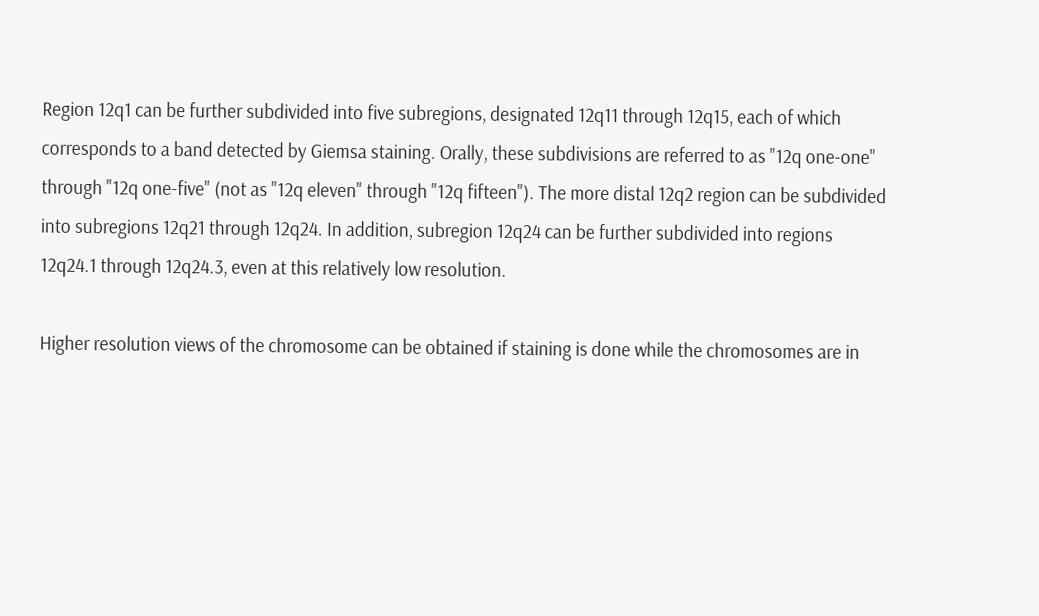Region 12q1 can be further subdivided into five subregions, designated 12q11 through 12q15, each of which corresponds to a band detected by Giemsa staining. Orally, these subdivisions are referred to as "12q one-one" through "12q one-five" (not as "12q eleven" through "12q fifteen"). The more distal 12q2 region can be subdivided into subregions 12q21 through 12q24. In addition, subregion 12q24 can be further subdivided into regions 12q24.1 through 12q24.3, even at this relatively low resolution.

Higher resolution views of the chromosome can be obtained if staining is done while the chromosomes are in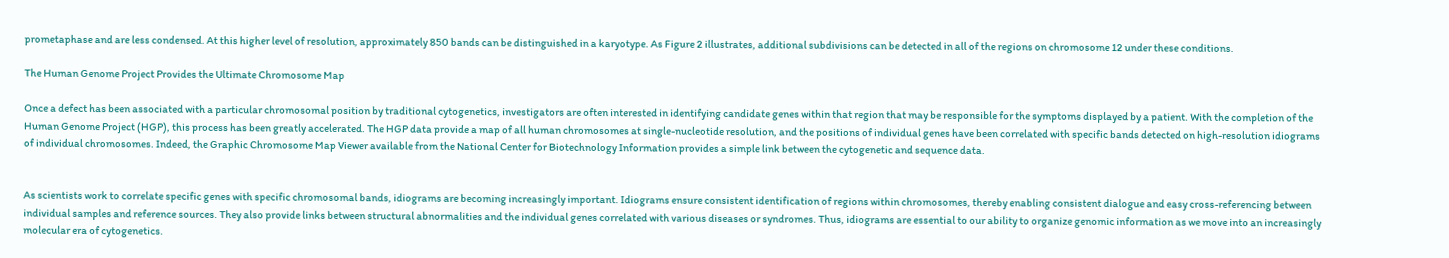prometaphase and are less condensed. At this higher level of resolution, approximately 850 bands can be distinguished in a karyotype. As Figure 2 illustrates, additional subdivisions can be detected in all of the regions on chromosome 12 under these conditions.

The Human Genome Project Provides the Ultimate Chromosome Map

Once a defect has been associated with a particular chromosomal position by traditional cytogenetics, investigators are often interested in identifying candidate genes within that region that may be responsible for the symptoms displayed by a patient. With the completion of the Human Genome Project (HGP), this process has been greatly accelerated. The HGP data provide a map of all human chromosomes at single-nucleotide resolution, and the positions of individual genes have been correlated with specific bands detected on high-resolution idiograms of individual chromosomes. Indeed, the Graphic Chromosome Map Viewer available from the National Center for Biotechnology Information provides a simple link between the cytogenetic and sequence data.


As scientists work to correlate specific genes with specific chromosomal bands, idiograms are becoming increasingly important. Idiograms ensure consistent identification of regions within chromosomes, thereby enabling consistent dialogue and easy cross-referencing between individual samples and reference sources. They also provide links between structural abnormalities and the individual genes correlated with various diseases or syndromes. Thus, idiograms are essential to our ability to organize genomic information as we move into an increasingly molecular era of cytogenetics.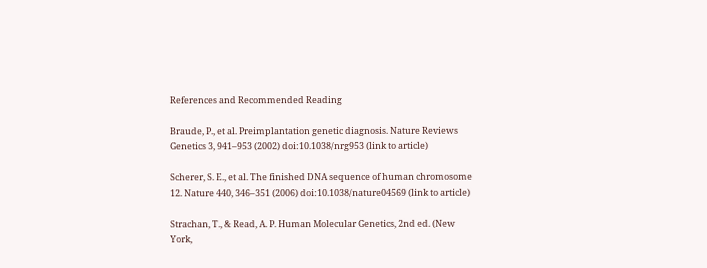References and Recommended Reading

Braude, P., et al. Preimplantation genetic diagnosis. Nature Reviews Genetics 3, 941–953 (2002) doi:10.1038/nrg953 (link to article)

Scherer, S. E., et al. The finished DNA sequence of human chromosome 12. Nature 440, 346–351 (2006) doi:10.1038/nature04569 (link to article)

Strachan, T., & Read, A. P. Human Molecular Genetics, 2nd ed. (New York,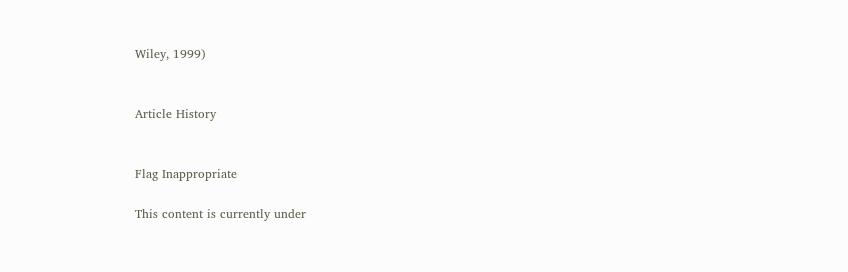Wiley, 1999)


Article History


Flag Inappropriate

This content is currently under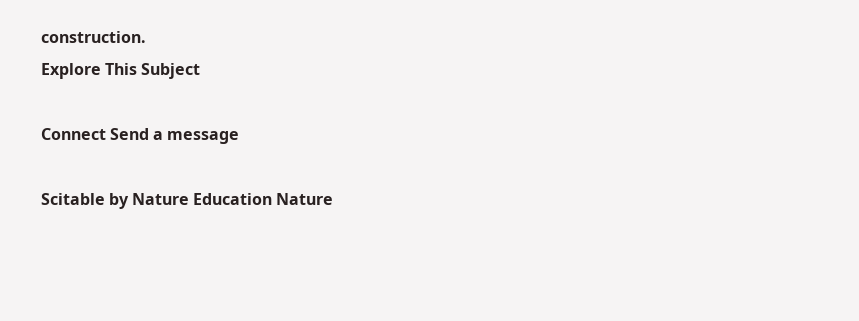construction.
Explore This Subject

Connect Send a message

Scitable by Nature Education Nature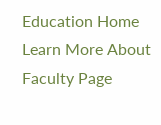Education Home Learn More About Faculty Page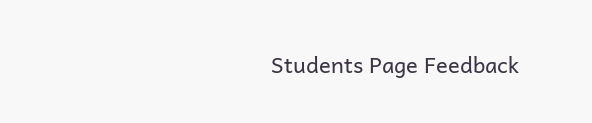Students Page Feedback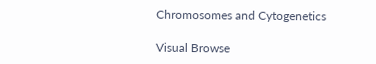Chromosomes and Cytogenetics

Visual Browse